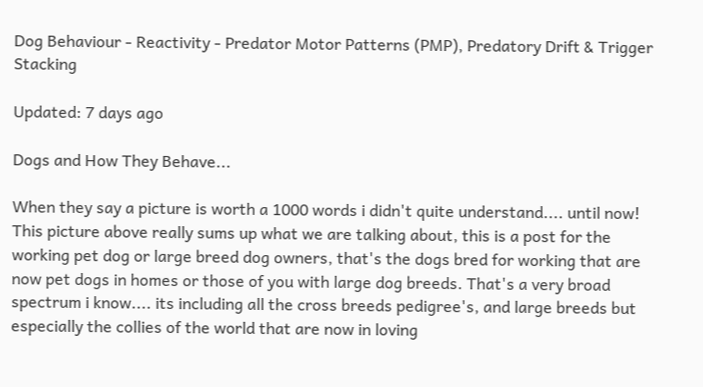Dog Behaviour - Reactivity - Predator Motor Patterns (PMP), Predatory Drift & Trigger Stacking

Updated: 7 days ago

Dogs and How They Behave...

When they say a picture is worth a 1000 words i didn't quite understand.... until now! This picture above really sums up what we are talking about, this is a post for the working pet dog or large breed dog owners, that's the dogs bred for working that are now pet dogs in homes or those of you with large dog breeds. That's a very broad spectrum i know.... its including all the cross breeds pedigree's, and large breeds but especially the collies of the world that are now in loving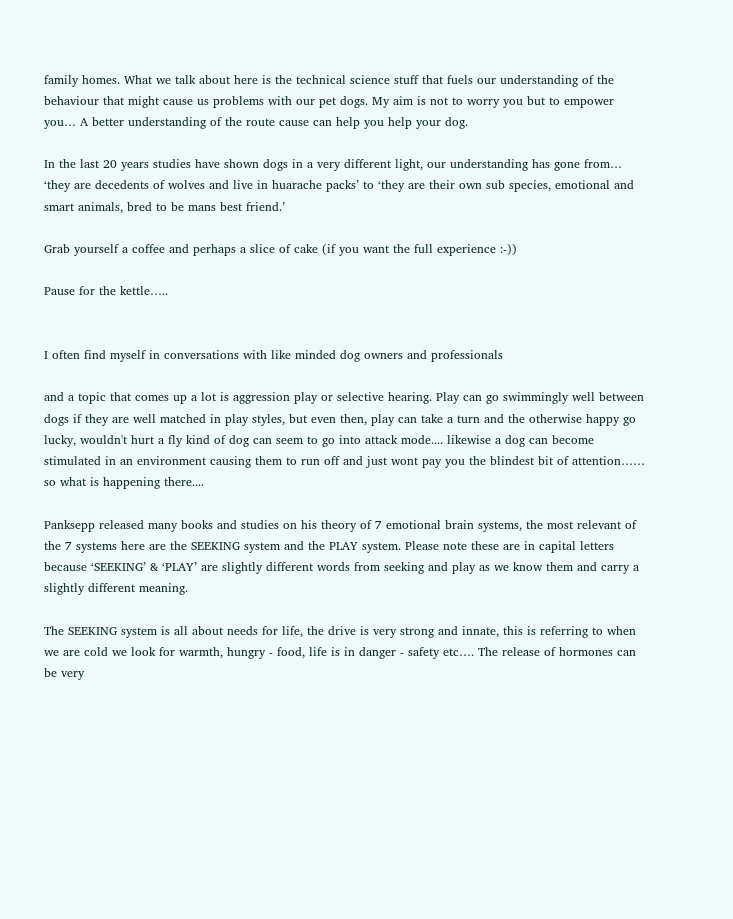family homes. What we talk about here is the technical science stuff that fuels our understanding of the behaviour that might cause us problems with our pet dogs. My aim is not to worry you but to empower you… A better understanding of the route cause can help you help your dog.

In the last 20 years studies have shown dogs in a very different light, our understanding has gone from… ‘they are decedents of wolves and live in huarache packs’ to ‘they are their own sub species, emotional and smart animals, bred to be mans best friend.’

Grab yourself a coffee and perhaps a slice of cake (if you want the full experience :-))

Pause for the kettle…..


I often find myself in conversations with like minded dog owners and professionals

and a topic that comes up a lot is aggression play or selective hearing. Play can go swimmingly well between dogs if they are well matched in play styles, but even then, play can take a turn and the otherwise happy go lucky, wouldn't hurt a fly kind of dog can seem to go into attack mode.... likewise a dog can become stimulated in an environment causing them to run off and just wont pay you the blindest bit of attention…… so what is happening there....

Panksepp released many books and studies on his theory of 7 emotional brain systems, the most relevant of the 7 systems here are the SEEKING system and the PLAY system. Please note these are in capital letters because ‘SEEKING’ & ‘PLAY’ are slightly different words from seeking and play as we know them and carry a slightly different meaning.

The SEEKING system is all about needs for life, the drive is very strong and innate, this is referring to when we are cold we look for warmth, hungry - food, life is in danger - safety etc…. The release of hormones can be very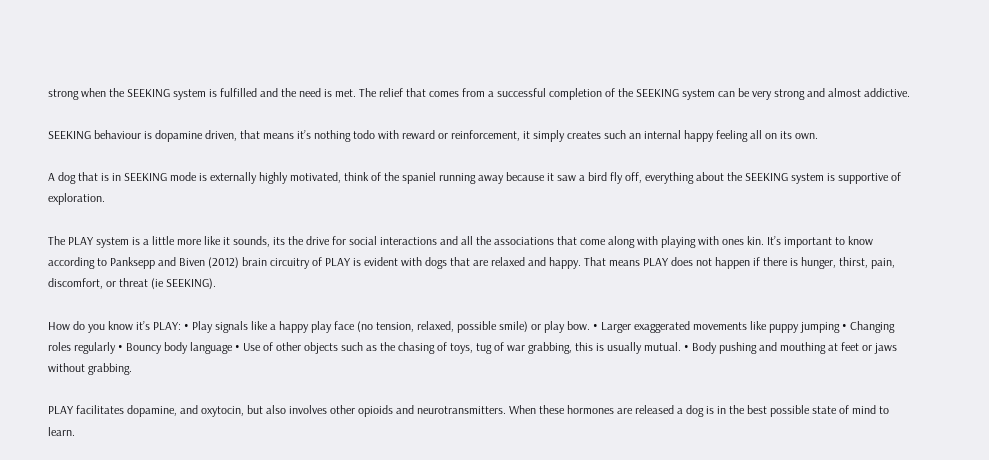strong when the SEEKING system is fulfilled and the need is met. The relief that comes from a successful completion of the SEEKING system can be very strong and almost addictive.

SEEKING behaviour is dopamine driven, that means it’s nothing todo with reward or reinforcement, it simply creates such an internal happy feeling all on its own.

A dog that is in SEEKING mode is externally highly motivated, think of the spaniel running away because it saw a bird fly off, everything about the SEEKING system is supportive of exploration.

The PLAY system is a little more like it sounds, its the drive for social interactions and all the associations that come along with playing with ones kin. It’s important to know according to Panksepp and Biven (2012) brain circuitry of PLAY is evident with dogs that are relaxed and happy. That means PLAY does not happen if there is hunger, thirst, pain, discomfort, or threat (ie SEEKING).

How do you know it’s PLAY: • Play signals like a happy play face (no tension, relaxed, possible smile) or play bow. • Larger exaggerated movements like puppy jumping • Changing roles regularly • Bouncy body language • Use of other objects such as the chasing of toys, tug of war grabbing, this is usually mutual. • Body pushing and mouthing at feet or jaws without grabbing.

PLAY facilitates dopamine, and oxytocin, but also involves other opioids and neurotransmitters. When these hormones are released a dog is in the best possible state of mind to learn.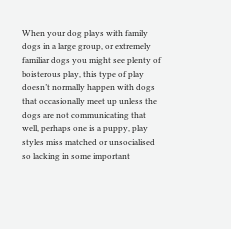When your dog plays with family dogs in a large group, or extremely familiar dogs you might see plenty of boisterous play, this type of play doesn’t normally happen with dogs that occasionally meet up unless the dogs are not communicating that well, perhaps one is a puppy, play styles miss matched or unsocialised so lacking in some important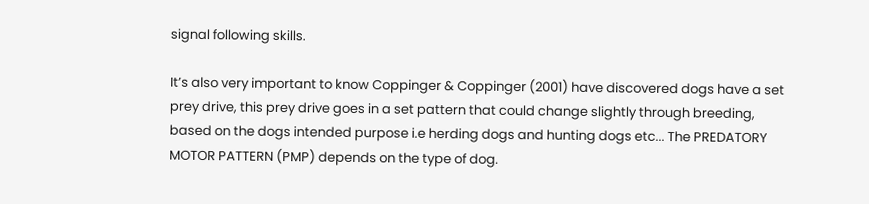signal following skills.

It’s also very important to know Coppinger & Coppinger (2001) have discovered dogs have a set prey drive, this prey drive goes in a set pattern that could change slightly through breeding, based on the dogs intended purpose i.e herding dogs and hunting dogs etc... The PREDATORY MOTOR PATTERN (PMP) depends on the type of dog.